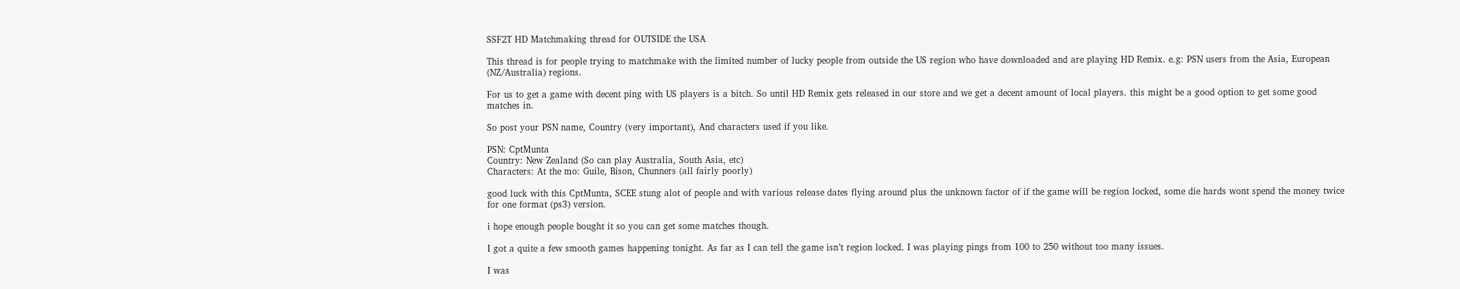SSF2T HD Matchmaking thread for OUTSIDE the USA

This thread is for people trying to matchmake with the limited number of lucky people from outside the US region who have downloaded and are playing HD Remix. e.g: PSN users from the Asia, European (NZ/Australia) regions.

For us to get a game with decent ping with US players is a bitch. So until HD Remix gets released in our store and we get a decent amount of local players. this might be a good option to get some good matches in.

So post your PSN name, Country (very important), And characters used if you like.

PSN: CptMunta
Country: New Zealand (So can play Australia, South Asia, etc)
Characters: At the mo: Guile, Bison, Chunners (all fairly poorly)

good luck with this CptMunta, SCEE stung alot of people and with various release dates flying around plus the unknown factor of if the game will be region locked, some die hards wont spend the money twice for one format (ps3) version.

i hope enough people bought it so you can get some matches though.

I got a quite a few smooth games happening tonight. As far as I can tell the game isn’t region locked. I was playing pings from 100 to 250 without too many issues.

I was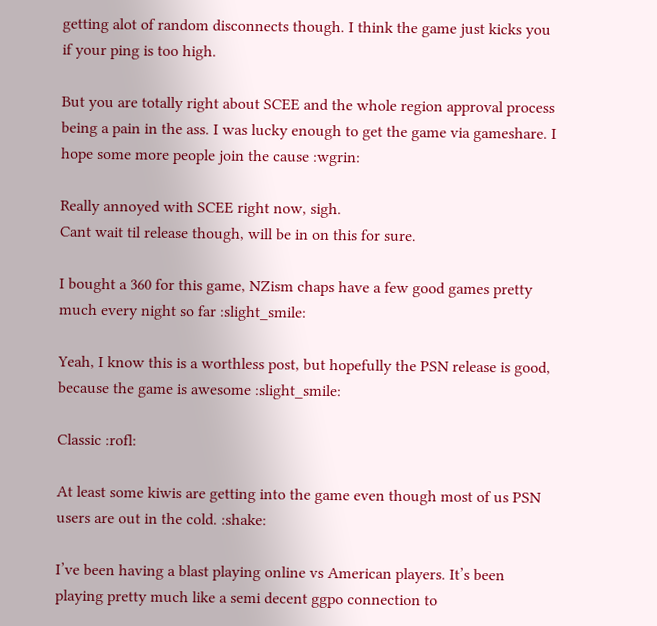getting alot of random disconnects though. I think the game just kicks you if your ping is too high.

But you are totally right about SCEE and the whole region approval process being a pain in the ass. I was lucky enough to get the game via gameshare. I hope some more people join the cause :wgrin:

Really annoyed with SCEE right now, sigh.
Cant wait til release though, will be in on this for sure.

I bought a 360 for this game, NZism chaps have a few good games pretty much every night so far :slight_smile:

Yeah, I know this is a worthless post, but hopefully the PSN release is good, because the game is awesome :slight_smile:

Classic :rofl:

At least some kiwis are getting into the game even though most of us PSN users are out in the cold. :shake:

I’ve been having a blast playing online vs American players. It’s been playing pretty much like a semi decent ggpo connection to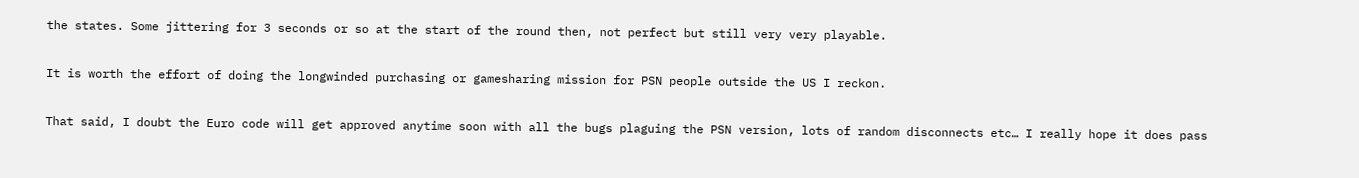the states. Some jittering for 3 seconds or so at the start of the round then, not perfect but still very very playable.

It is worth the effort of doing the longwinded purchasing or gamesharing mission for PSN people outside the US I reckon.

That said, I doubt the Euro code will get approved anytime soon with all the bugs plaguing the PSN version, lots of random disconnects etc… I really hope it does pass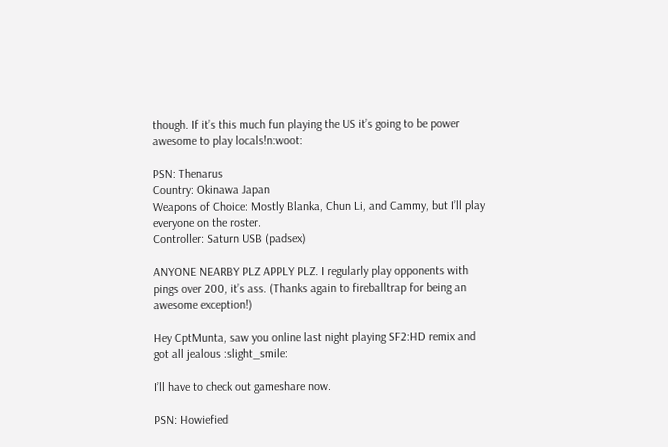though. If it’s this much fun playing the US it’s going to be power awesome to play locals!n:woot:

PSN: Thenarus
Country: Okinawa Japan
Weapons of Choice: Mostly Blanka, Chun Li, and Cammy, but I’ll play everyone on the roster.
Controller: Saturn USB (padsex)

ANYONE NEARBY PLZ APPLY PLZ. I regularly play opponents with pings over 200, it’s ass. (Thanks again to fireballtrap for being an awesome exception!)

Hey CptMunta, saw you online last night playing SF2:HD remix and got all jealous :slight_smile:

I’ll have to check out gameshare now.

PSN: Howiefied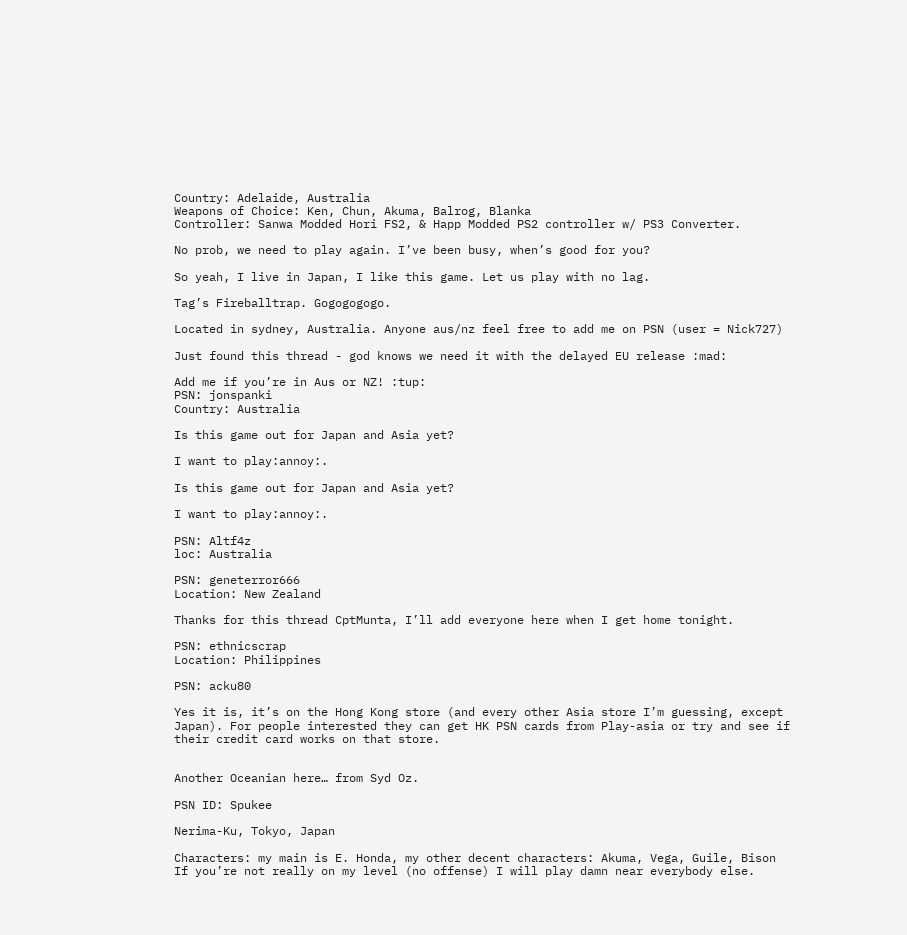Country: Adelaide, Australia
Weapons of Choice: Ken, Chun, Akuma, Balrog, Blanka
Controller: Sanwa Modded Hori FS2, & Happ Modded PS2 controller w/ PS3 Converter.

No prob, we need to play again. I’ve been busy, when’s good for you?

So yeah, I live in Japan, I like this game. Let us play with no lag.

Tag’s Fireballtrap. Gogogogogo.

Located in sydney, Australia. Anyone aus/nz feel free to add me on PSN (user = Nick727)

Just found this thread - god knows we need it with the delayed EU release :mad:

Add me if you’re in Aus or NZ! :tup:
PSN: jonspanki
Country: Australia

Is this game out for Japan and Asia yet?

I want to play:annoy:.

Is this game out for Japan and Asia yet?

I want to play:annoy:.

PSN: Altf4z
loc: Australia

PSN: geneterror666
Location: New Zealand

Thanks for this thread CptMunta, I’ll add everyone here when I get home tonight.

PSN: ethnicscrap
Location: Philippines

PSN: acku80

Yes it is, it’s on the Hong Kong store (and every other Asia store I’m guessing, except Japan). For people interested they can get HK PSN cards from Play-asia or try and see if their credit card works on that store.


Another Oceanian here… from Syd Oz.

PSN ID: Spukee

Nerima-Ku, Tokyo, Japan

Characters: my main is E. Honda, my other decent characters: Akuma, Vega, Guile, Bison
If you’re not really on my level (no offense) I will play damn near everybody else.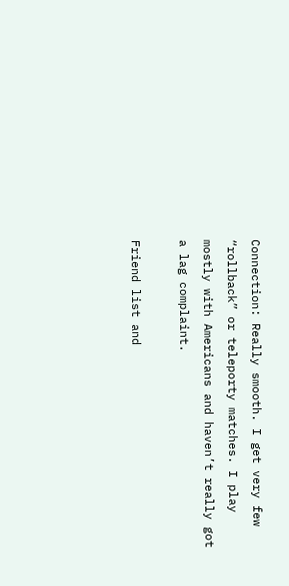Connection: Really smooth. I get very few “rollback” or teleporty matches. I play mostly with Americans and haven’t really got a lag complaint.

Friend list and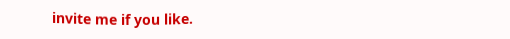invite me if you like.